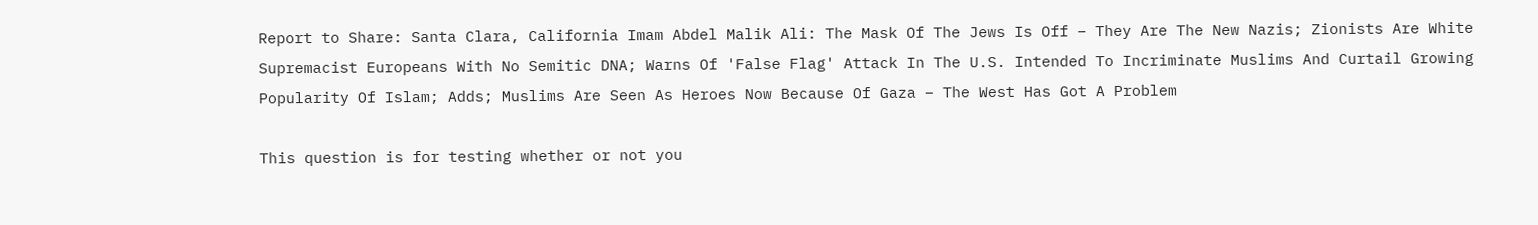Report to Share: Santa Clara, California Imam Abdel Malik Ali: The Mask Of The Jews Is Off – They Are The New Nazis; Zionists Are White Supremacist Europeans With No Semitic DNA; Warns Of 'False Flag' Attack In The U.S. Intended To Incriminate Muslims And Curtail Growing Popularity Of Islam; Adds; Muslims Are Seen As Heroes Now Because Of Gaza – The West Has Got A Problem

This question is for testing whether or not you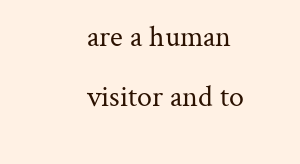are a human visitor and to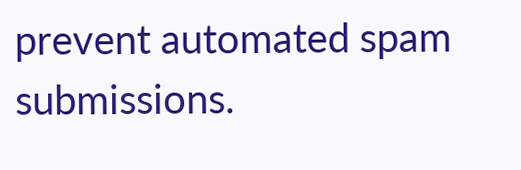prevent automated spam submissions.